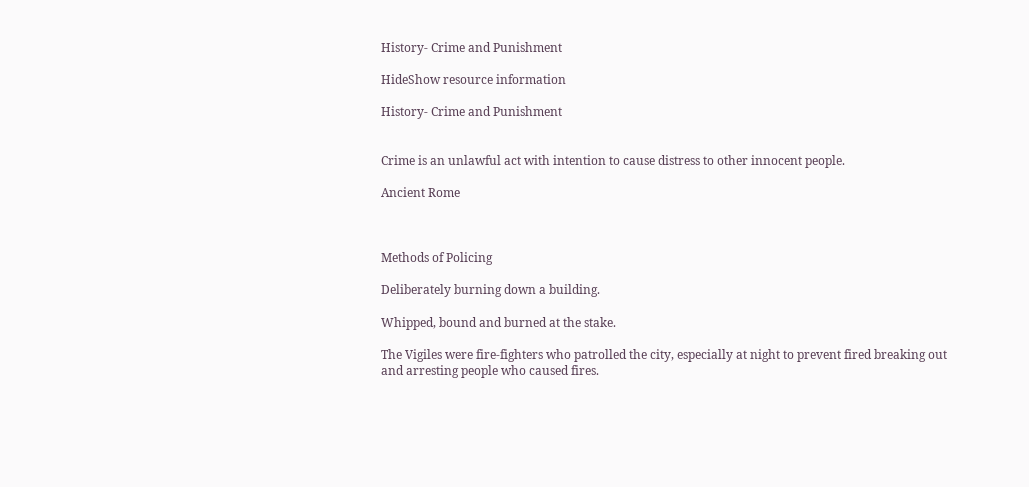History- Crime and Punishment

HideShow resource information

History- Crime and Punishment


Crime is an unlawful act with intention to cause distress to other innocent people.

Ancient Rome



Methods of Policing

Deliberately burning down a building.

Whipped, bound and burned at the stake.

The Vigiles were fire-fighters who patrolled the city, especially at night to prevent fired breaking out and arresting people who caused fires.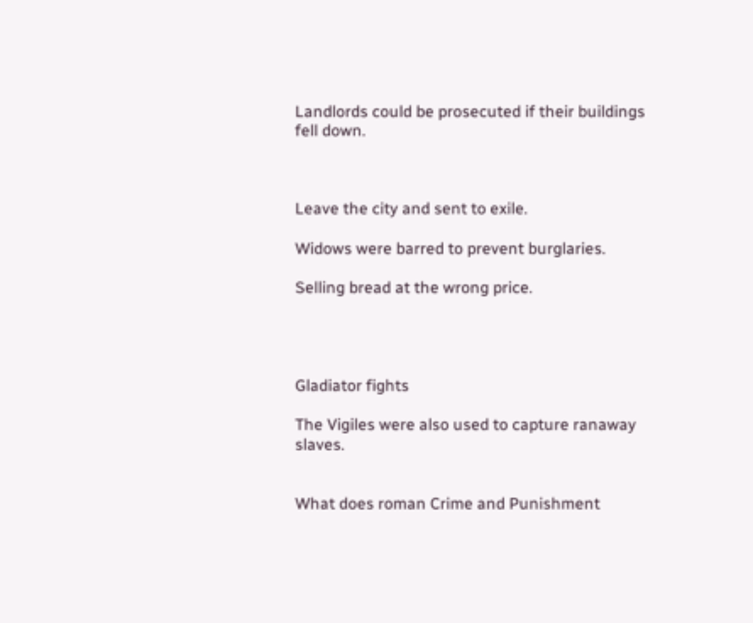Landlords could be prosecuted if their buildings fell down.



Leave the city and sent to exile.

Widows were barred to prevent burglaries.

Selling bread at the wrong price.




Gladiator fights

The Vigiles were also used to capture ranaway slaves.


What does roman Crime and Punishment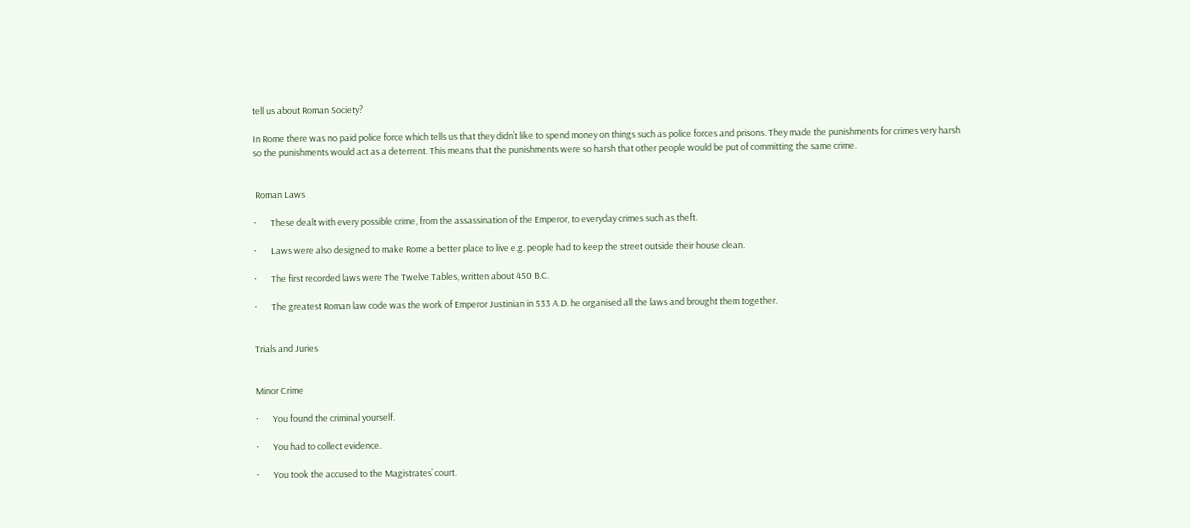tell us about Roman Society?

In Rome there was no paid police force which tells us that they didn’t like to spend money on things such as police forces and prisons. They made the punishments for crimes very harsh so the punishments would act as a deterrent. This means that the punishments were so harsh that other people would be put of committing the same crime.


 Roman Laws

·       These dealt with every possible crime, from the assassination of the Emperor, to everyday crimes such as theft.

·       Laws were also designed to make Rome a better place to live e.g. people had to keep the street outside their house clean.

·       The first recorded laws were The Twelve Tables, written about 450 B.C.

·       The greatest Roman law code was the work of Emperor Justinian in 533 A.D. he organised all the laws and brought them together.


Trials and Juries


Minor Crime

·       You found the criminal yourself.

·       You had to collect evidence.

·       You took the accused to the Magistrates’ court.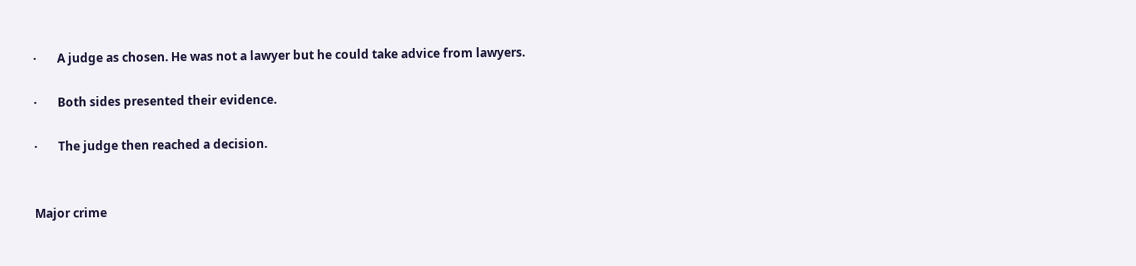·       A judge as chosen. He was not a lawyer but he could take advice from lawyers.

·       Both sides presented their evidence.

·       The judge then reached a decision.


Major crime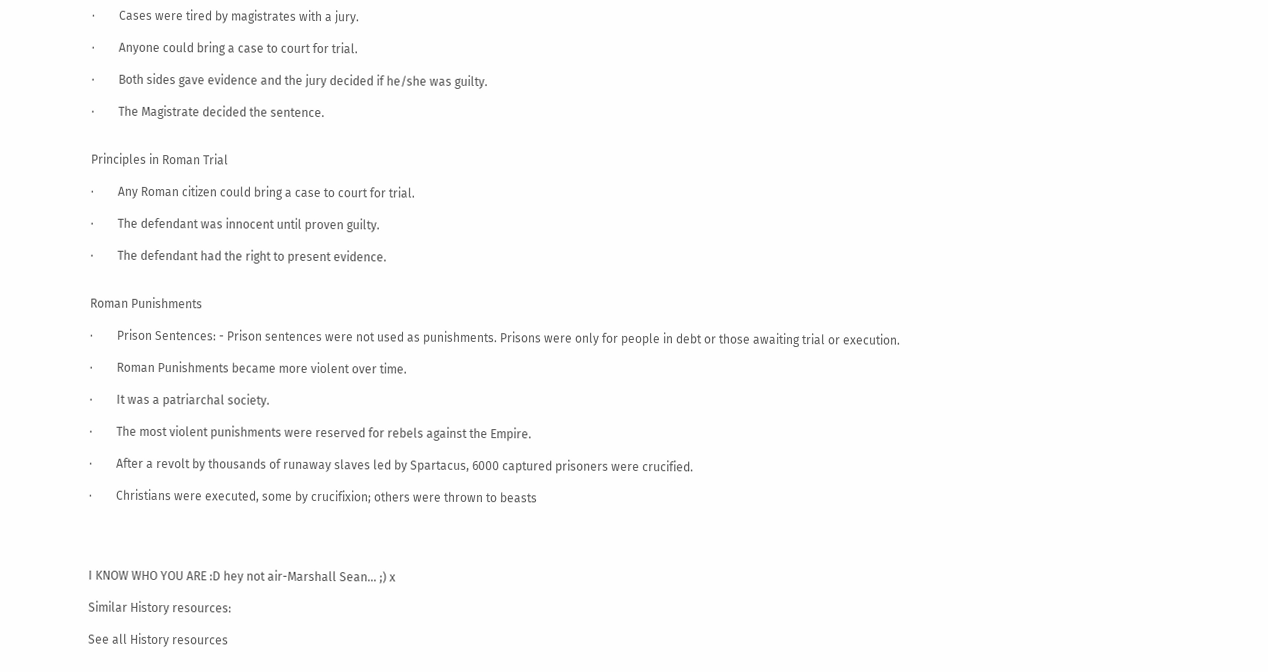·        Cases were tired by magistrates with a jury.

·        Anyone could bring a case to court for trial.

·        Both sides gave evidence and the jury decided if he/she was guilty.

·        The Magistrate decided the sentence.


Principles in Roman Trial

·        Any Roman citizen could bring a case to court for trial.

·        The defendant was innocent until proven guilty.

·        The defendant had the right to present evidence.


Roman Punishments

·        Prison Sentences: - Prison sentences were not used as punishments. Prisons were only for people in debt or those awaiting trial or execution.

·        Roman Punishments became more violent over time.

·        It was a patriarchal society.

·        The most violent punishments were reserved for rebels against the Empire.

·        After a revolt by thousands of runaway slaves led by Spartacus, 6000 captured prisoners were crucified.

·        Christians were executed, some by crucifixion; others were thrown to beasts




I KNOW WHO YOU ARE :D hey not air-Marshall Sean... ;) x

Similar History resources:

See all History resources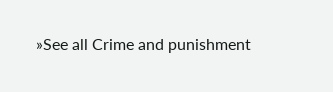»See all Crime and punishment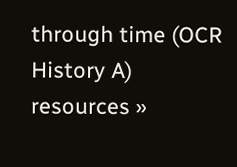through time (OCR History A) resources »